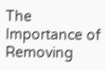The Importance of Removing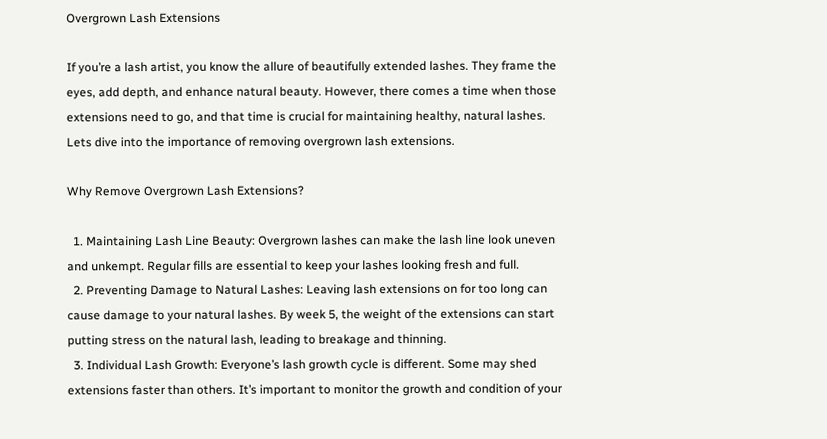Overgrown Lash Extensions

If you’re a lash artist, you know the allure of beautifully extended lashes. They frame the eyes, add depth, and enhance natural beauty. However, there comes a time when those extensions need to go, and that time is crucial for maintaining healthy, natural lashes. Lets dive into the importance of removing overgrown lash extensions.

Why Remove Overgrown Lash Extensions?

  1. Maintaining Lash Line Beauty: Overgrown lashes can make the lash line look uneven and unkempt. Regular fills are essential to keep your lashes looking fresh and full.
  2. Preventing Damage to Natural Lashes: Leaving lash extensions on for too long can cause damage to your natural lashes. By week 5, the weight of the extensions can start putting stress on the natural lash, leading to breakage and thinning.
  3. Individual Lash Growth: Everyone’s lash growth cycle is different. Some may shed extensions faster than others. It’s important to monitor the growth and condition of your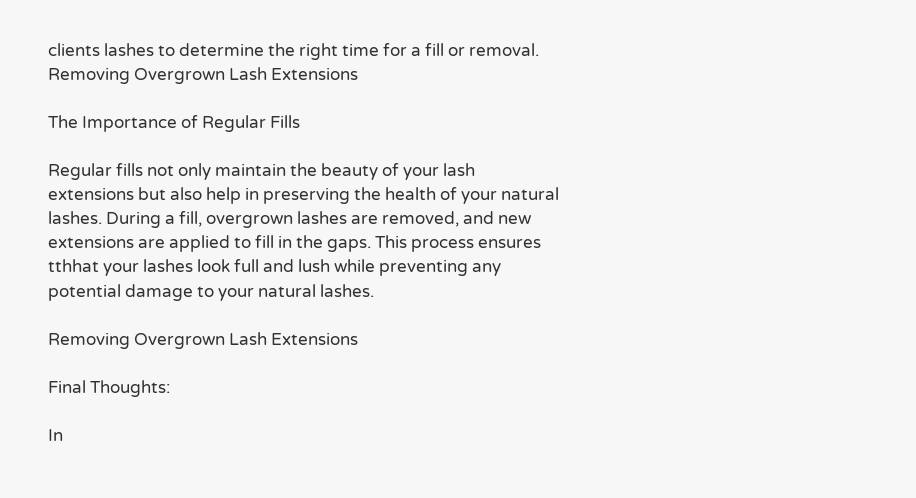clients lashes to determine the right time for a fill or removal.
Removing Overgrown Lash Extensions

The Importance of Regular Fills

Regular fills not only maintain the beauty of your lash extensions but also help in preserving the health of your natural lashes. During a fill, overgrown lashes are removed, and new extensions are applied to fill in the gaps. This process ensures tthhat your lashes look full and lush while preventing any potential damage to your natural lashes.

Removing Overgrown Lash Extensions

Final Thoughts:

In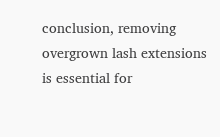conclusion, removing overgrown lash extensions is essential for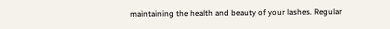maintaining the health and beauty of your lashes. Regular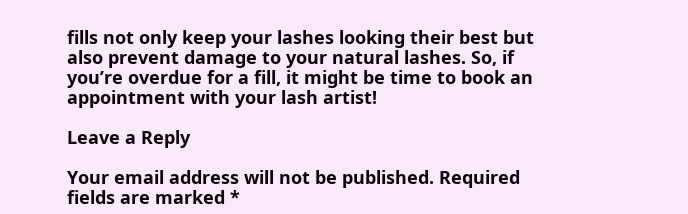fills not only keep your lashes looking their best but also prevent damage to your natural lashes. So, if you’re overdue for a fill, it might be time to book an appointment with your lash artist!

Leave a Reply

Your email address will not be published. Required fields are marked *